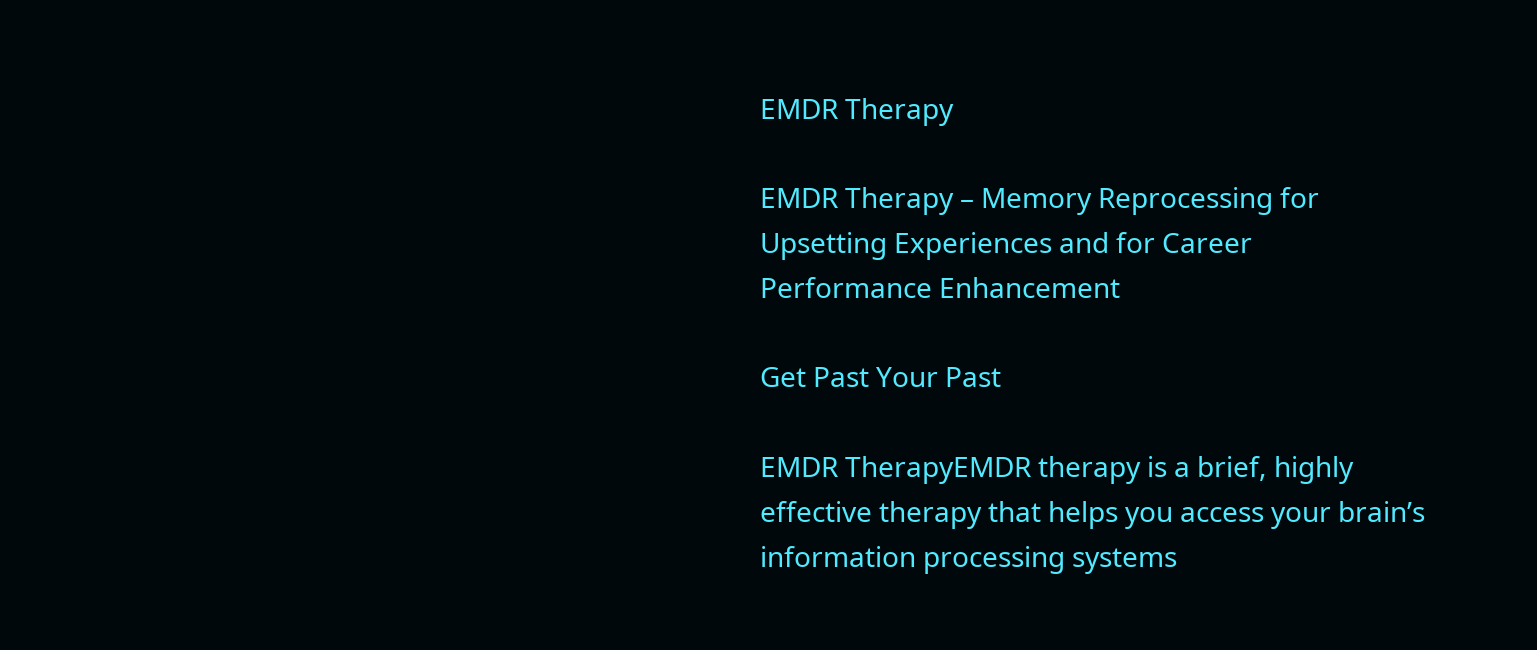EMDR Therapy

EMDR Therapy – Memory Reprocessing for Upsetting Experiences and for Career Performance Enhancement

Get Past Your Past

EMDR TherapyEMDR therapy is a brief, highly effective therapy that helps you access your brain’s information processing systems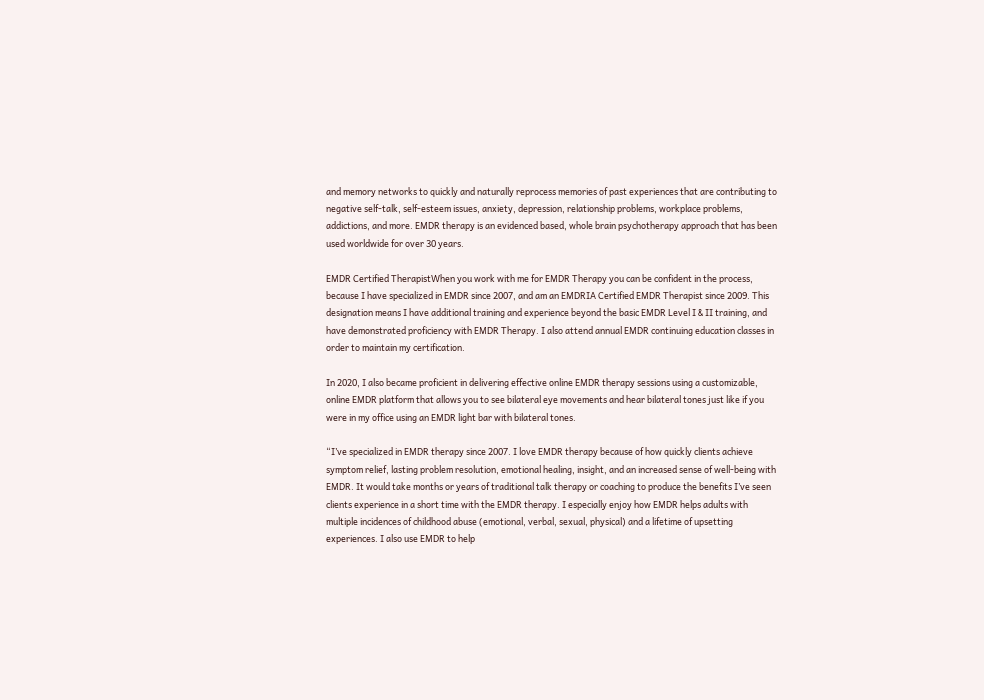and memory networks to quickly and naturally reprocess memories of past experiences that are contributing to negative self-talk, self-esteem issues, anxiety, depression, relationship problems, workplace problems, addictions, and more. EMDR therapy is an evidenced based, whole brain psychotherapy approach that has been used worldwide for over 30 years.

EMDR Certified TherapistWhen you work with me for EMDR Therapy you can be confident in the process, because I have specialized in EMDR since 2007, and am an EMDRIA Certified EMDR Therapist since 2009. This designation means I have additional training and experience beyond the basic EMDR Level I & II training, and have demonstrated proficiency with EMDR Therapy. I also attend annual EMDR continuing education classes in order to maintain my certification.

In 2020, I also became proficient in delivering effective online EMDR therapy sessions using a customizable,  online EMDR platform that allows you to see bilateral eye movements and hear bilateral tones just like if you were in my office using an EMDR light bar with bilateral tones.

“I’ve specialized in EMDR therapy since 2007. I love EMDR therapy because of how quickly clients achieve symptom relief, lasting problem resolution, emotional healing, insight, and an increased sense of well-being with EMDR. It would take months or years of traditional talk therapy or coaching to produce the benefits I’ve seen clients experience in a short time with the EMDR therapy. I especially enjoy how EMDR helps adults with multiple incidences of childhood abuse (emotional, verbal, sexual, physical) and a lifetime of upsetting experiences. I also use EMDR to help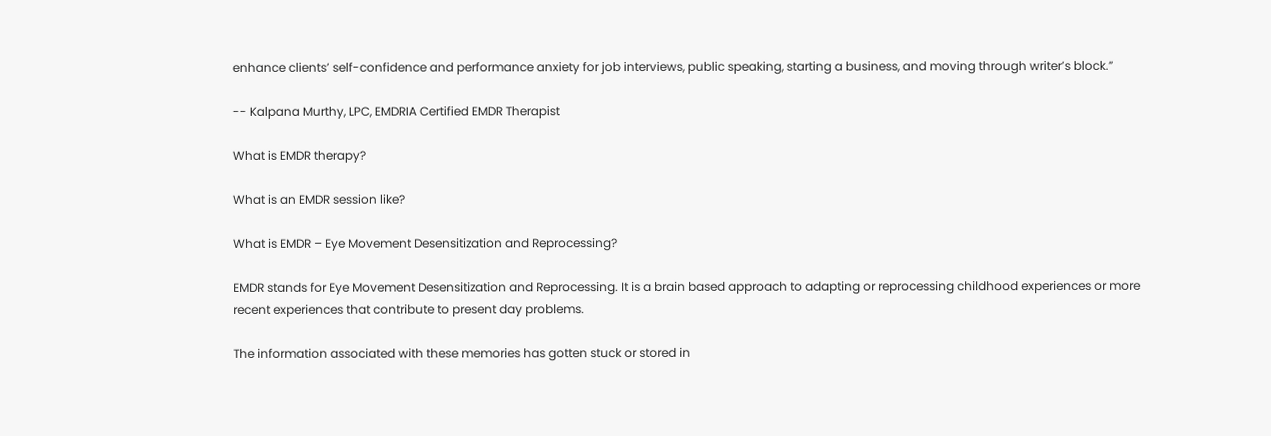enhance clients’ self-confidence and performance anxiety for job interviews, public speaking, starting a business, and moving through writer’s block.”

-- Kalpana Murthy, LPC, EMDRIA Certified EMDR Therapist

What is EMDR therapy?

What is an EMDR session like?

What is EMDR – Eye Movement Desensitization and Reprocessing?

EMDR stands for Eye Movement Desensitization and Reprocessing. It is a brain based approach to adapting or reprocessing childhood experiences or more recent experiences that contribute to present day problems.

The information associated with these memories has gotten stuck or stored in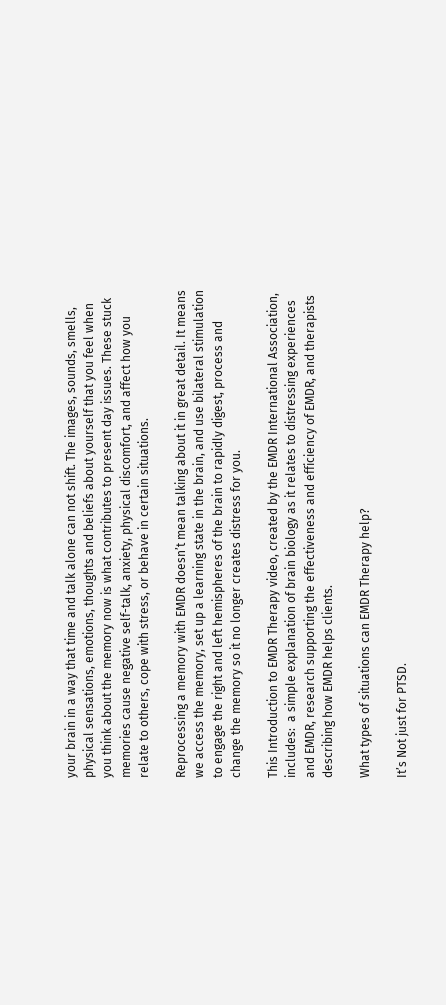your brain in a way that time and talk alone can not shift. The images, sounds, smells, physical sensations, emotions, thoughts and beliefs about yourself that you feel when you think about the memory now is what contributes to present day issues. These stuck memories cause negative self-talk, anxiety, physical discomfort, and affect how you relate to others, cope with stress, or behave in certain situations.

Reprocessing a memory with EMDR doesn’t mean talking about it in great detail. It means we access the memory, set up a learning state in the brain, and use bilateral stimulation to engage the right and left hemispheres of the brain to rapidly digest, process and change the memory so it no longer creates distress for you.

This Introduction to EMDR Therapy video, created by the EMDR International Association, includes:  a simple explanation of brain biology as it relates to distressing experiences and EMDR, research supporting the effectiveness and efficiency of EMDR, and therapists describing how EMDR helps clients.

What types of situations can EMDR Therapy help?

It’s Not just for PTSD.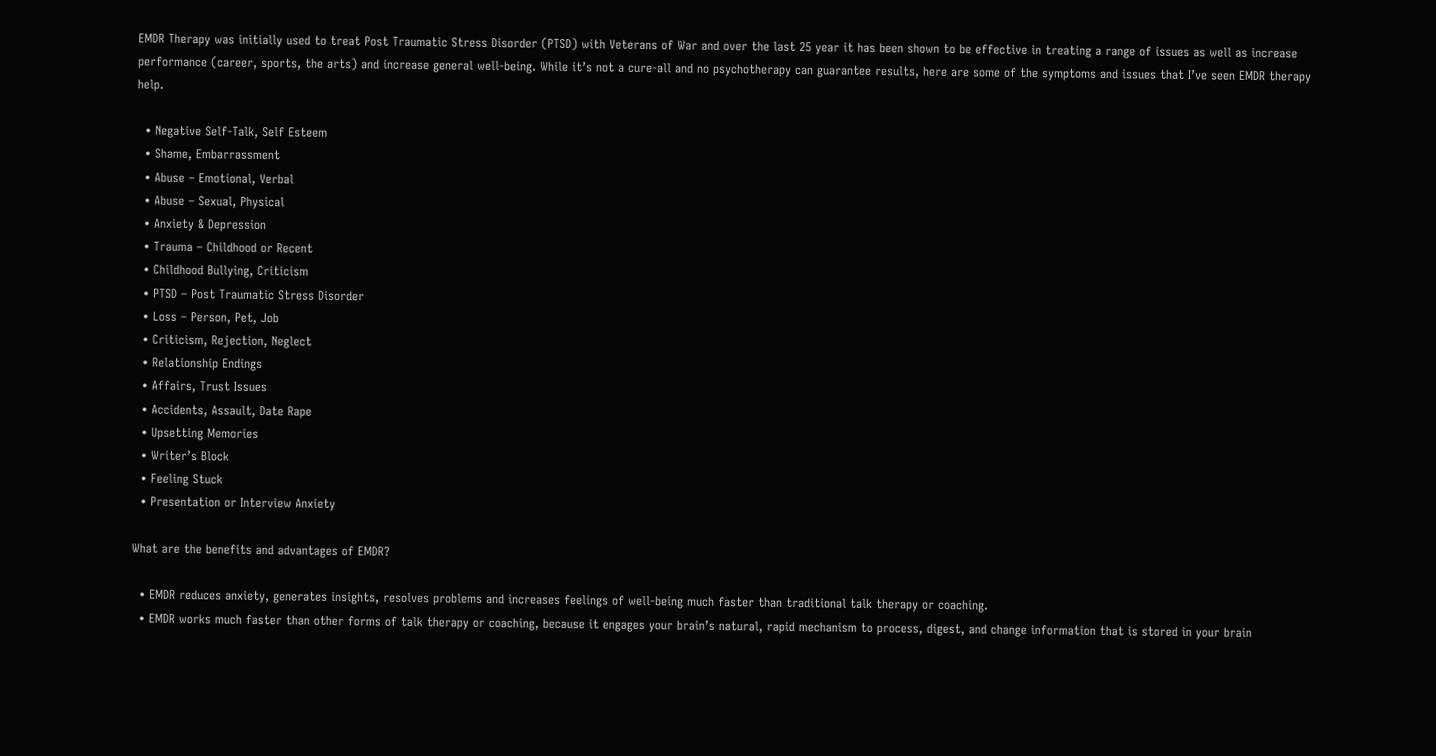EMDR Therapy was initially used to treat Post Traumatic Stress Disorder (PTSD) with Veterans of War and over the last 25 year it has been shown to be effective in treating a range of issues as well as increase performance (career, sports, the arts) and increase general well-being. While it’s not a cure-all and no psychotherapy can guarantee results, here are some of the symptoms and issues that I’ve seen EMDR therapy help.

  • Negative Self-Talk, Self Esteem
  • Shame, Embarrassment
  • Abuse – Emotional, Verbal
  • Abuse – Sexual, Physical
  • Anxiety & Depression
  • Trauma – Childhood or Recent
  • Childhood Bullying, Criticism
  • PTSD – Post Traumatic Stress Disorder
  • Loss – Person, Pet, Job
  • Criticism, Rejection, Neglect
  • Relationship Endings
  • Affairs, Trust Issues
  • Accidents, Assault, Date Rape
  • Upsetting Memories
  • Writer’s Block
  • Feeling Stuck
  • Presentation or Interview Anxiety

What are the benefits and advantages of EMDR?

  • EMDR reduces anxiety, generates insights, resolves problems and increases feelings of well-being much faster than traditional talk therapy or coaching.
  • EMDR works much faster than other forms of talk therapy or coaching, because it engages your brain’s natural, rapid mechanism to process, digest, and change information that is stored in your brain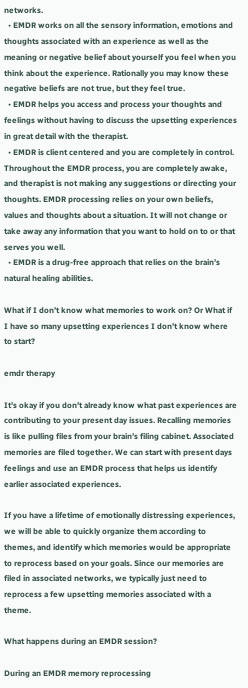networks.
  • EMDR works on all the sensory information, emotions and thoughts associated with an experience as well as the meaning or negative belief about yourself you feel when you think about the experience. Rationally you may know these negative beliefs are not true, but they feel true.
  • EMDR helps you access and process your thoughts and feelings without having to discuss the upsetting experiences in great detail with the therapist.
  • EMDR is client centered and you are completely in control. Throughout the EMDR process, you are completely awake, and therapist is not making any suggestions or directing your thoughts. EMDR processing relies on your own beliefs, values and thoughts about a situation. It will not change or take away any information that you want to hold on to or that serves you well.
  • EMDR is a drug-free approach that relies on the brain’s natural healing abilities.

What if I don’t know what memories to work on? Or What if I have so many upsetting experiences I don’t know where to start?

emdr therapy

It’s okay if you don’t already know what past experiences are contributing to your present day issues. Recalling memories is like pulling files from your brain’s filing cabinet. Associated memories are filed together. We can start with present days feelings and use an EMDR process that helps us identify earlier associated experiences.

If you have a lifetime of emotionally distressing experiences, we will be able to quickly organize them according to themes, and identify which memories would be appropriate to reprocess based on your goals. Since our memories are filed in associated networks, we typically just need to reprocess a few upsetting memories associated with a theme.

What happens during an EMDR session?

During an EMDR memory reprocessing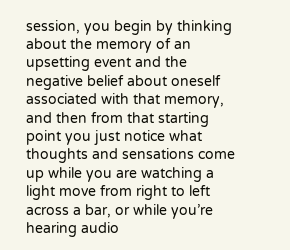session, you begin by thinking about the memory of an upsetting event and the negative belief about oneself associated with that memory, and then from that starting point you just notice what thoughts and sensations come up while you are watching a light move from right to left across a bar, or while you’re hearing audio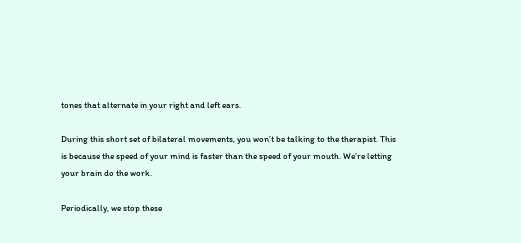tones that alternate in your right and left ears.

During this short set of bilateral movements, you won’t be talking to the therapist. This is because the speed of your mind is faster than the speed of your mouth. We’re letting your brain do the work.

Periodically, we stop these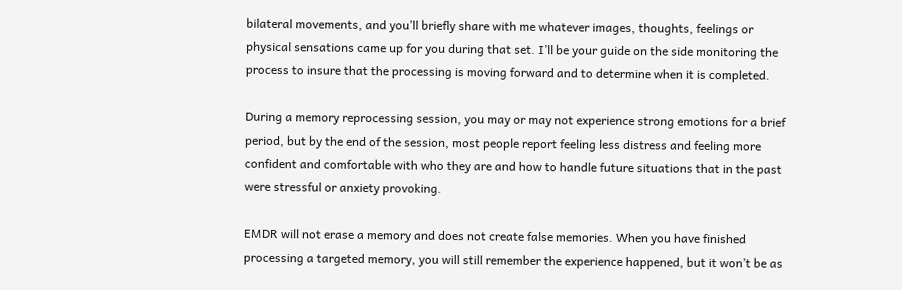bilateral movements, and you’ll briefly share with me whatever images, thoughts, feelings or physical sensations came up for you during that set. I’ll be your guide on the side monitoring the process to insure that the processing is moving forward and to determine when it is completed.

During a memory reprocessing session, you may or may not experience strong emotions for a brief period, but by the end of the session, most people report feeling less distress and feeling more confident and comfortable with who they are and how to handle future situations that in the past were stressful or anxiety provoking.

EMDR will not erase a memory and does not create false memories. When you have finished processing a targeted memory, you will still remember the experience happened, but it won’t be as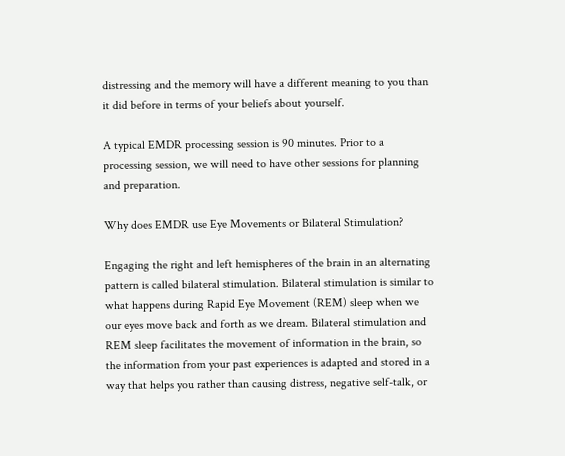distressing and the memory will have a different meaning to you than it did before in terms of your beliefs about yourself.

A typical EMDR processing session is 90 minutes. Prior to a processing session, we will need to have other sessions for planning and preparation.

Why does EMDR use Eye Movements or Bilateral Stimulation?

Engaging the right and left hemispheres of the brain in an alternating pattern is called bilateral stimulation. Bilateral stimulation is similar to what happens during Rapid Eye Movement (REM) sleep when we our eyes move back and forth as we dream. Bilateral stimulation and REM sleep facilitates the movement of information in the brain, so the information from your past experiences is adapted and stored in a way that helps you rather than causing distress, negative self-talk, or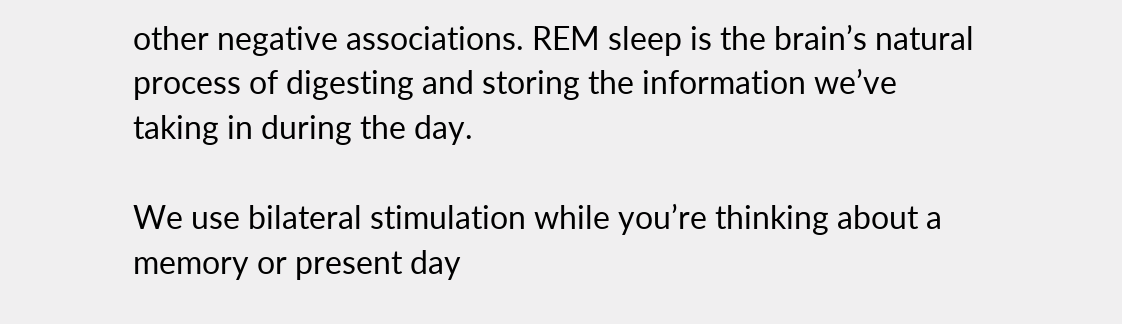other negative associations. REM sleep is the brain’s natural process of digesting and storing the information we’ve taking in during the day.

We use bilateral stimulation while you’re thinking about a memory or present day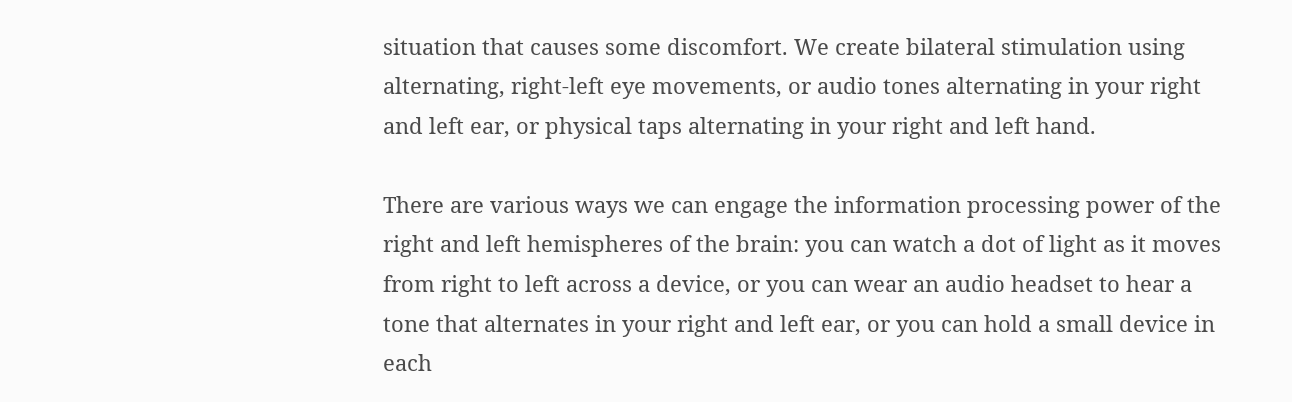situation that causes some discomfort. We create bilateral stimulation using alternating, right-left eye movements, or audio tones alternating in your right and left ear, or physical taps alternating in your right and left hand.

There are various ways we can engage the information processing power of the right and left hemispheres of the brain: you can watch a dot of light as it moves from right to left across a device, or you can wear an audio headset to hear a tone that alternates in your right and left ear, or you can hold a small device in each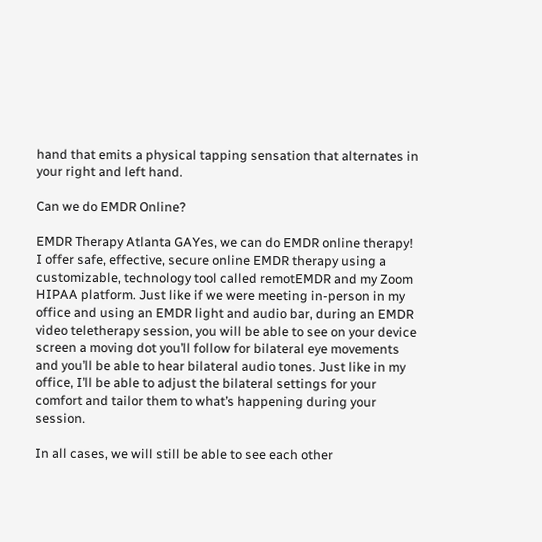hand that emits a physical tapping sensation that alternates in your right and left hand.

Can we do EMDR Online?

EMDR Therapy Atlanta GAYes, we can do EMDR online therapy! I offer safe, effective, secure online EMDR therapy using a customizable, technology tool called remotEMDR and my Zoom HIPAA platform. Just like if we were meeting in-person in my office and using an EMDR light and audio bar, during an EMDR video teletherapy session, you will be able to see on your device screen a moving dot you’ll follow for bilateral eye movements and you’ll be able to hear bilateral audio tones. Just like in my office, I’ll be able to adjust the bilateral settings for your comfort and tailor them to what’s happening during your session.

In all cases, we will still be able to see each other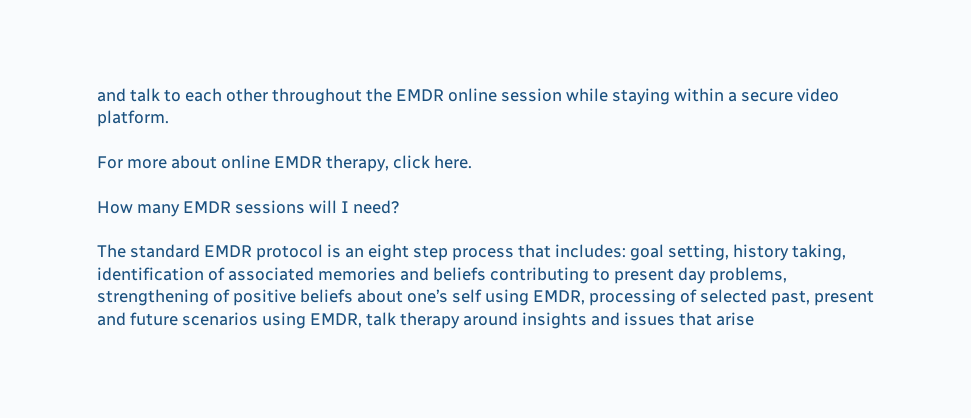and talk to each other throughout the EMDR online session while staying within a secure video platform.

For more about online EMDR therapy, click here.

How many EMDR sessions will I need?

The standard EMDR protocol is an eight step process that includes: goal setting, history taking, identification of associated memories and beliefs contributing to present day problems, strengthening of positive beliefs about one’s self using EMDR, processing of selected past, present and future scenarios using EMDR, talk therapy around insights and issues that arise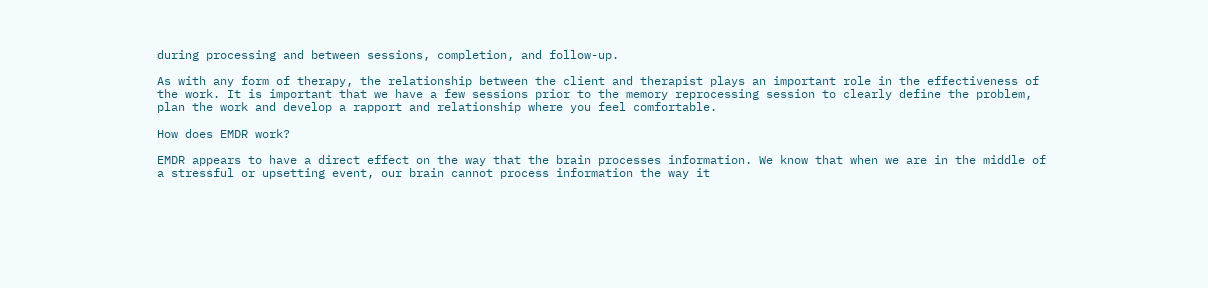during processing and between sessions, completion, and follow-up.

As with any form of therapy, the relationship between the client and therapist plays an important role in the effectiveness of the work. It is important that we have a few sessions prior to the memory reprocessing session to clearly define the problem, plan the work and develop a rapport and relationship where you feel comfortable.

How does EMDR work?

EMDR appears to have a direct effect on the way that the brain processes information. We know that when we are in the middle of a stressful or upsetting event, our brain cannot process information the way it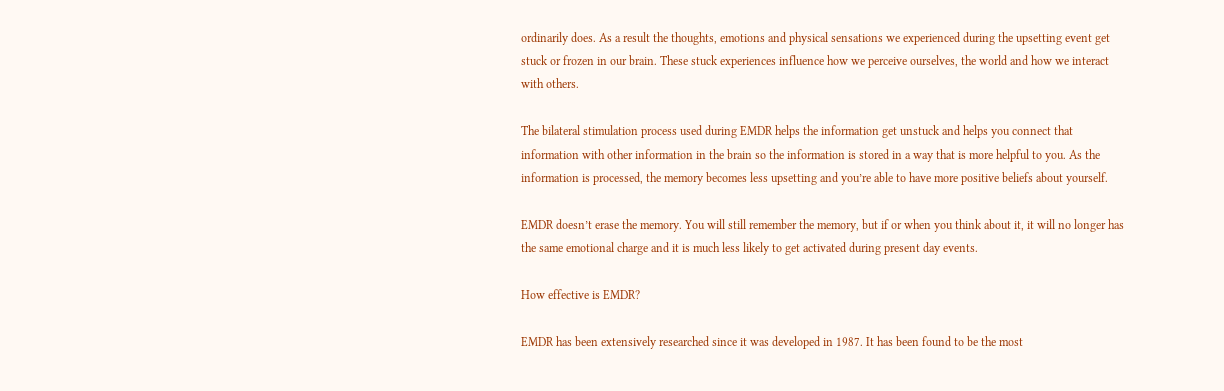ordinarily does. As a result the thoughts, emotions and physical sensations we experienced during the upsetting event get stuck or frozen in our brain. These stuck experiences influence how we perceive ourselves, the world and how we interact with others.

The bilateral stimulation process used during EMDR helps the information get unstuck and helps you connect that information with other information in the brain so the information is stored in a way that is more helpful to you. As the information is processed, the memory becomes less upsetting and you’re able to have more positive beliefs about yourself.

EMDR doesn’t erase the memory. You will still remember the memory, but if or when you think about it, it will no longer has the same emotional charge and it is much less likely to get activated during present day events.

How effective is EMDR?

EMDR has been extensively researched since it was developed in 1987. It has been found to be the most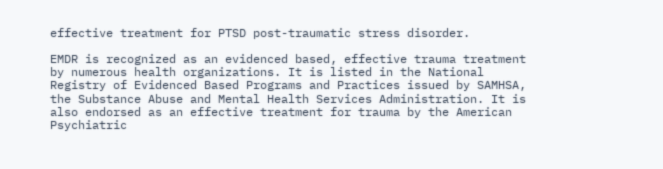effective treatment for PTSD post-traumatic stress disorder.

EMDR is recognized as an evidenced based, effective trauma treatment by numerous health organizations. It is listed in the National Registry of Evidenced Based Programs and Practices issued by SAMHSA, the Substance Abuse and Mental Health Services Administration. It is also endorsed as an effective treatment for trauma by the American Psychiatric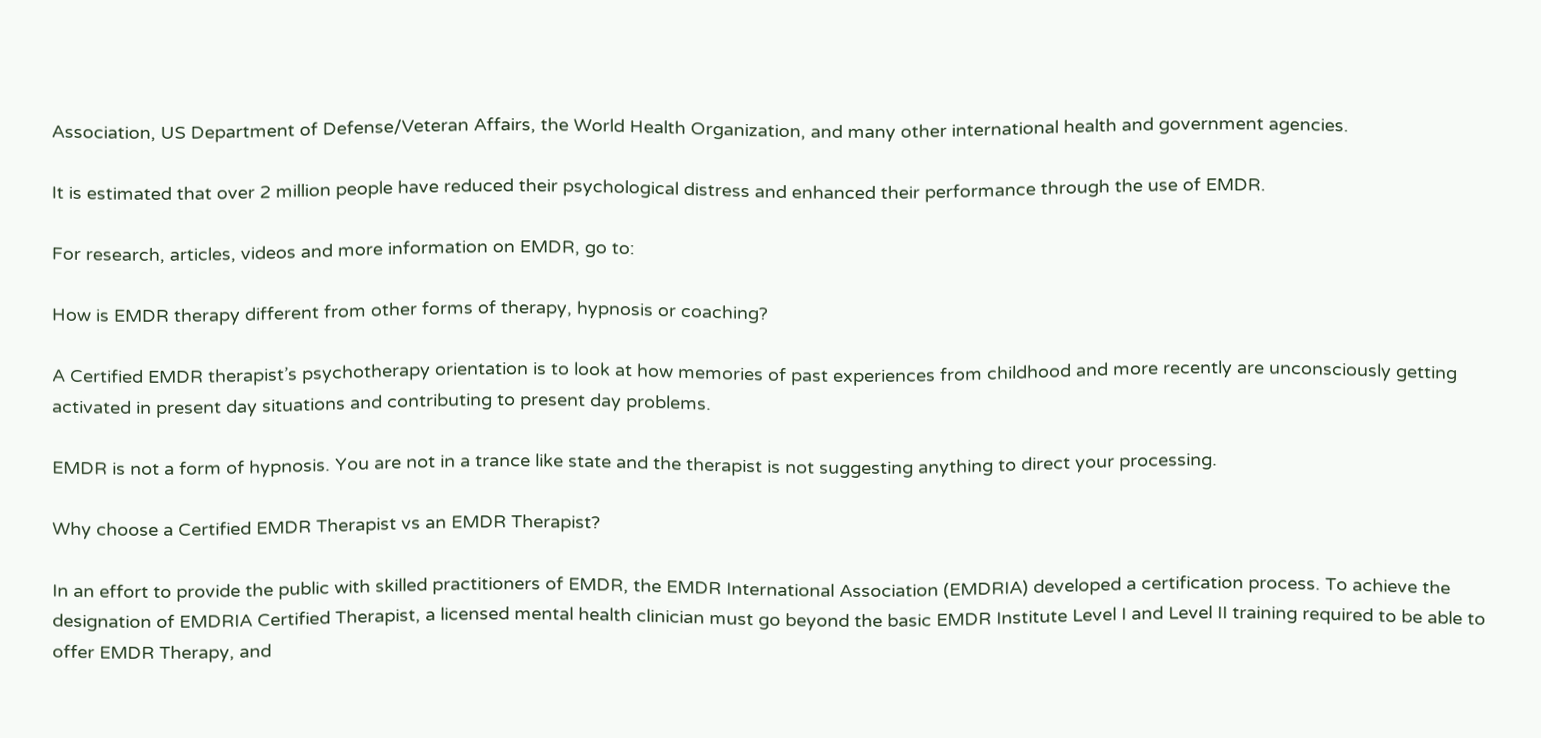Association, US Department of Defense/Veteran Affairs, the World Health Organization, and many other international health and government agencies.

It is estimated that over 2 million people have reduced their psychological distress and enhanced their performance through the use of EMDR.

For research, articles, videos and more information on EMDR, go to:

How is EMDR therapy different from other forms of therapy, hypnosis or coaching?

A Certified EMDR therapist’s psychotherapy orientation is to look at how memories of past experiences from childhood and more recently are unconsciously getting activated in present day situations and contributing to present day problems.

EMDR is not a form of hypnosis. You are not in a trance like state and the therapist is not suggesting anything to direct your processing.

Why choose a Certified EMDR Therapist vs an EMDR Therapist?

In an effort to provide the public with skilled practitioners of EMDR, the EMDR International Association (EMDRIA) developed a certification process. To achieve the designation of EMDRIA Certified Therapist, a licensed mental health clinician must go beyond the basic EMDR Institute Level I and Level II training required to be able to offer EMDR Therapy, and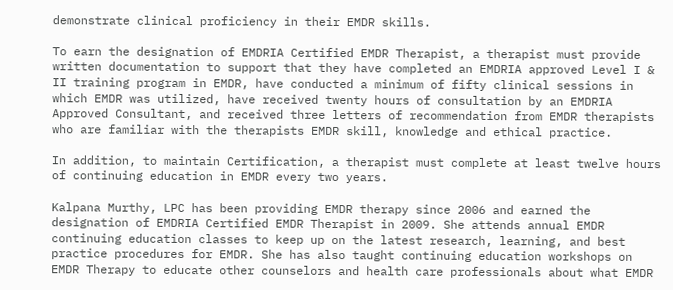demonstrate clinical proficiency in their EMDR skills.

To earn the designation of EMDRIA Certified EMDR Therapist, a therapist must provide written documentation to support that they have completed an EMDRIA approved Level I & II training program in EMDR, have conducted a minimum of fifty clinical sessions in which EMDR was utilized, have received twenty hours of consultation by an EMDRIA Approved Consultant, and received three letters of recommendation from EMDR therapists who are familiar with the therapists EMDR skill, knowledge and ethical practice.

In addition, to maintain Certification, a therapist must complete at least twelve hours of continuing education in EMDR every two years.

Kalpana Murthy, LPC has been providing EMDR therapy since 2006 and earned the designation of EMDRIA Certified EMDR Therapist in 2009. She attends annual EMDR continuing education classes to keep up on the latest research, learning, and best practice procedures for EMDR. She has also taught continuing education workshops on EMDR Therapy to educate other counselors and health care professionals about what EMDR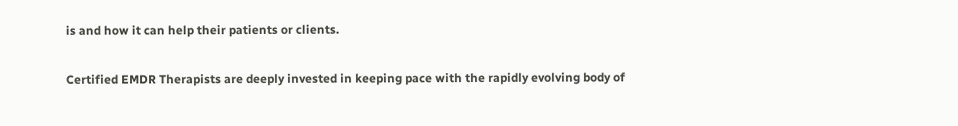is and how it can help their patients or clients.

Certified EMDR Therapists are deeply invested in keeping pace with the rapidly evolving body of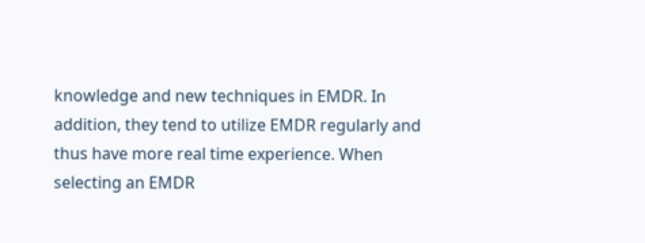knowledge and new techniques in EMDR. In addition, they tend to utilize EMDR regularly and thus have more real time experience. When selecting an EMDR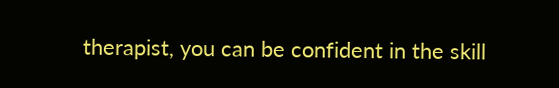therapist, you can be confident in the skill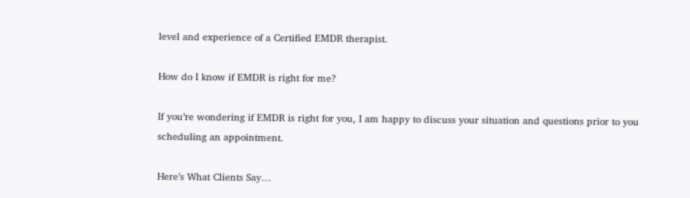level and experience of a Certified EMDR therapist.

How do I know if EMDR is right for me?

If you’re wondering if EMDR is right for you, I am happy to discuss your situation and questions prior to you scheduling an appointment.

Here’s What Clients Say…